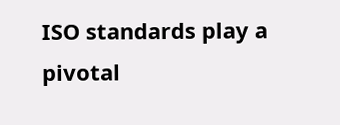ISO standards play a pivotal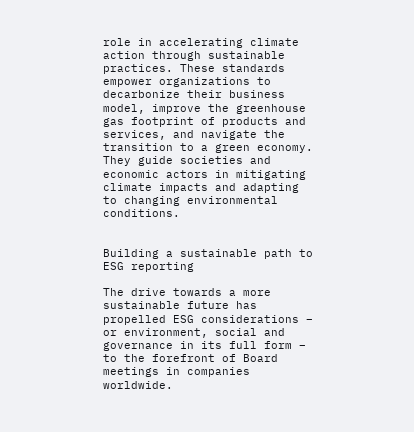role in accelerating climate action through sustainable practices. These standards empower organizations to decarbonize their business model, improve the greenhouse gas footprint of products and services, and navigate the transition to a green economy. They guide societies and economic actors in mitigating climate impacts and adapting to changing environmental conditions.


Building a sustainable path to ESG reporting

The drive towards a more sustainable future has propelled ESG considerations – or environment, social and governance in its full form – to the forefront of Board meetings in companies worldwide.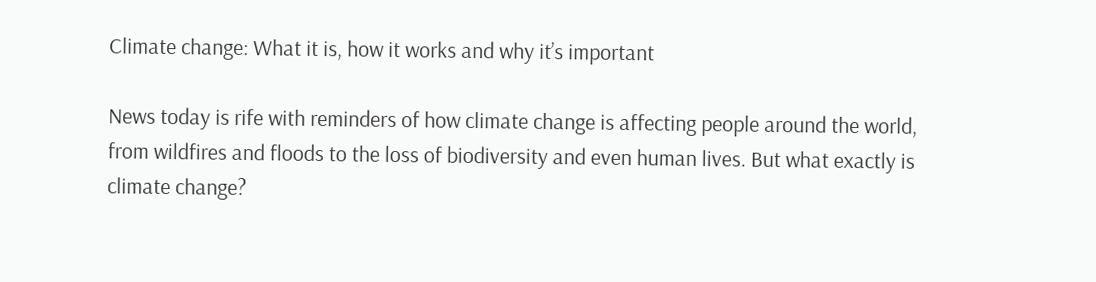Climate change: What it is, how it works and why it’s important

News today is rife with reminders of how climate change is affecting people around the world, from wildfires and floods to the loss of biodiversity and even human lives. But what exactly is climate change?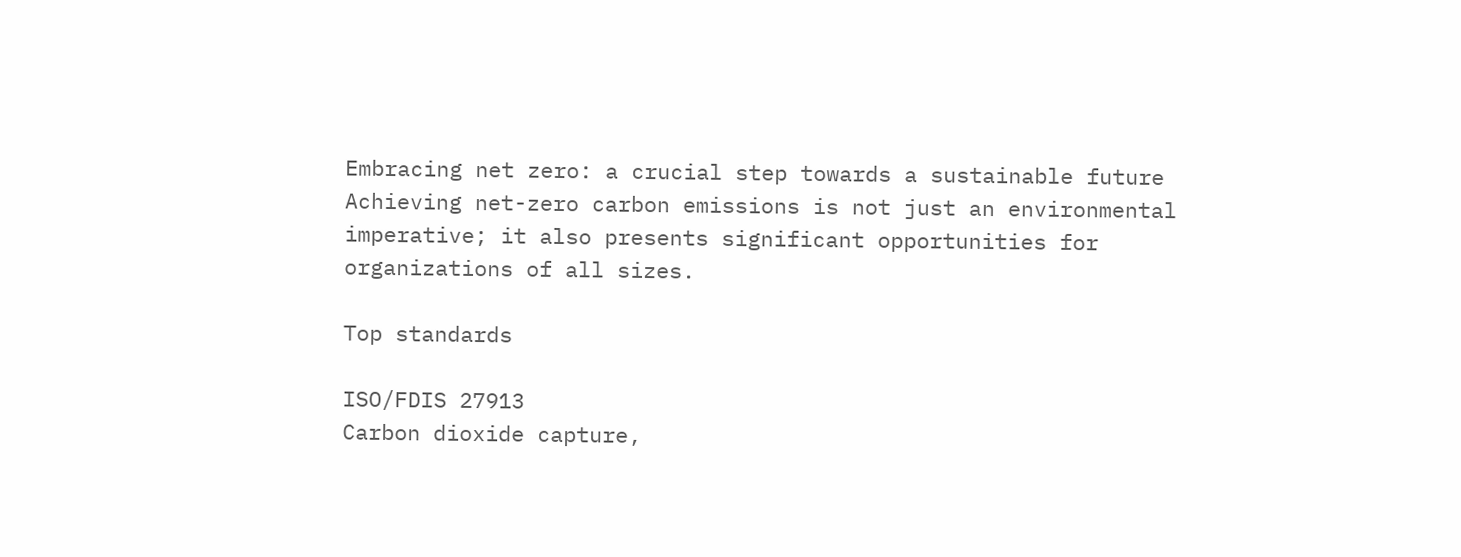Embracing net zero: a crucial step towards a sustainable future
Achieving net-zero carbon emissions is not just an environmental imperative; it also presents significant opportunities for organizations of all sizes.

Top standards

ISO/FDIS 27913
Carbon dioxide capture,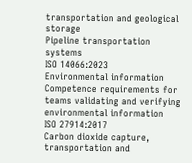transportation and geological storage
Pipeline transportation systems
ISO 14066:2023
Environmental information
Competence requirements for teams validating and verifying environmental information
ISO 27914:2017
Carbon dioxide capture, transportation and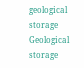geological storage
Geological storage